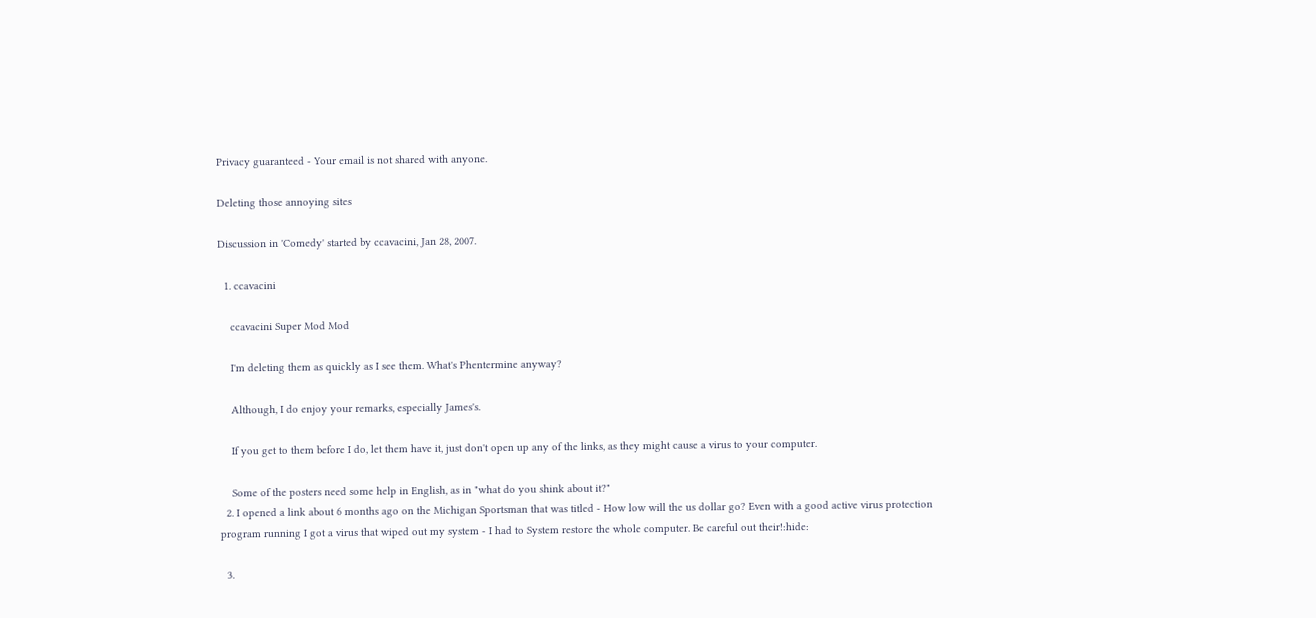Privacy guaranteed - Your email is not shared with anyone.

Deleting those annoying sites

Discussion in 'Comedy' started by ccavacini, Jan 28, 2007.

  1. ccavacini

    ccavacini Super Mod Mod

    I'm deleting them as quickly as I see them. What's Phentermine anyway?

    Although, I do enjoy your remarks, especially James's.

    If you get to them before I do, let them have it, just don't open up any of the links, as they might cause a virus to your computer.

    Some of the posters need some help in English, as in "what do you shink about it?"
  2. I opened a link about 6 months ago on the Michigan Sportsman that was titled - How low will the us dollar go? Even with a good active virus protection program running I got a virus that wiped out my system - I had to System restore the whole computer. Be careful out their!:hide:

  3.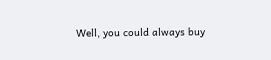Well, you could always buy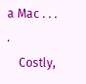a Mac . . . .
    Costly,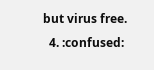but virus free.
  4. :confused: